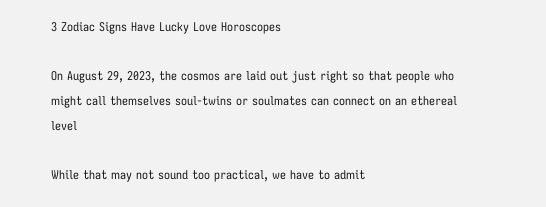3 Zodiac Signs Have Lucky Love Horoscopes

On August 29, 2023, the cosmos are laid out just right so that people who might call themselves soul-twins or soulmates can connect on an ethereal level

While that may not sound too practical, we have to admit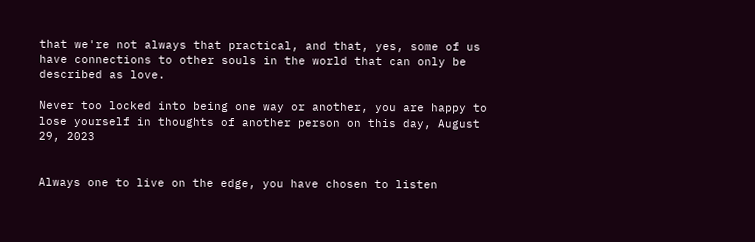that we're not always that practical, and that, yes, some of us have connections to other souls in the world that can only be described as love.

Never too locked into being one way or another, you are happy to lose yourself in thoughts of another person on this day, August 29, 2023


Always one to live on the edge, you have chosen to listen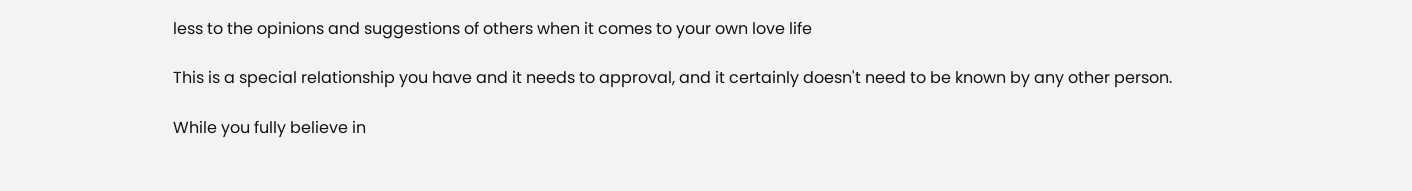less to the opinions and suggestions of others when it comes to your own love life

This is a special relationship you have and it needs to approval, and it certainly doesn't need to be known by any other person.

While you fully believe in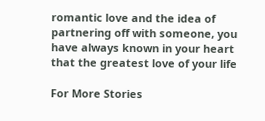romantic love and the idea of partnering off with someone, you have always known in your heart that the greatest love of your life

For More Stories